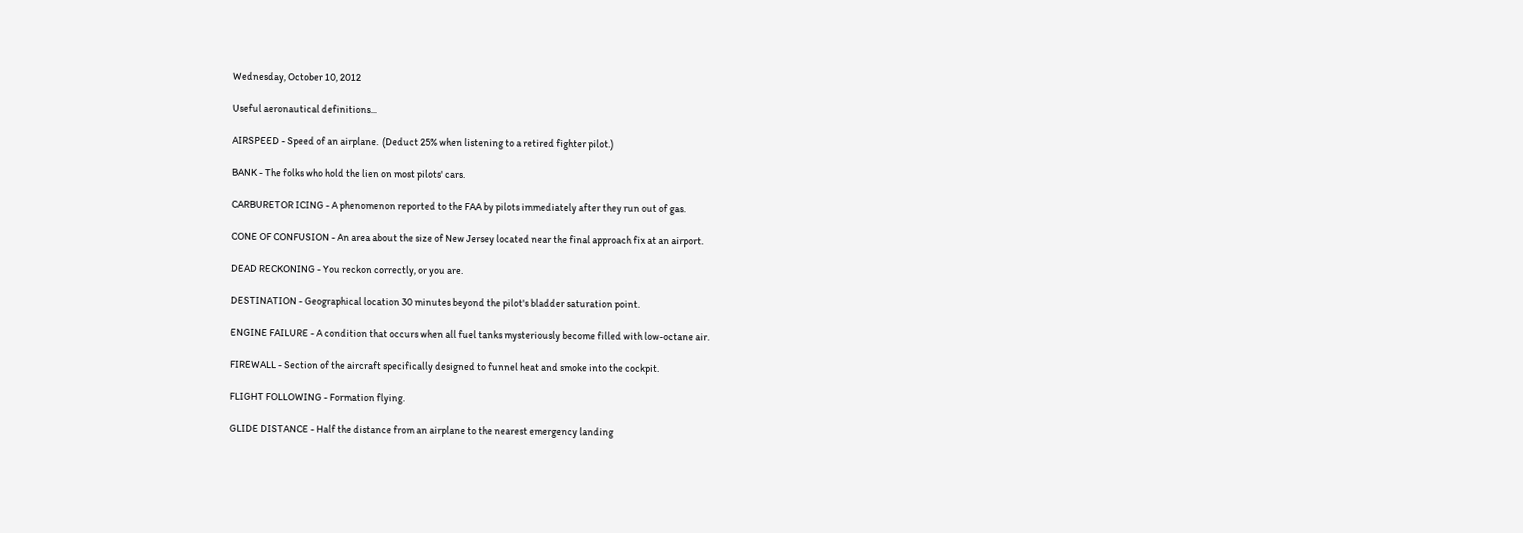Wednesday, October 10, 2012

Useful aeronautical definitions...

AIRSPEED - Speed of an airplane.  (Deduct 25% when listening to a retired fighter pilot.)

BANK - The folks who hold the lien on most pilots' cars.

CARBURETOR ICING - A phenomenon reported to the FAA by pilots immediately after they run out of gas.

CONE OF CONFUSION - An area about the size of New Jersey located near the final approach fix at an airport.

DEAD RECKONING - You reckon correctly, or you are.

DESTINATION - Geographical location 30 minutes beyond the pilot's bladder saturation point.

ENGINE FAILURE - A condition that occurs when all fuel tanks mysteriously become filled with low-octane air.

FIREWALL - Section of the aircraft specifically designed to funnel heat and smoke into the cockpit.

FLIGHT FOLLOWING - Formation flying.

GLIDE DISTANCE - Half the distance from an airplane to the nearest emergency landing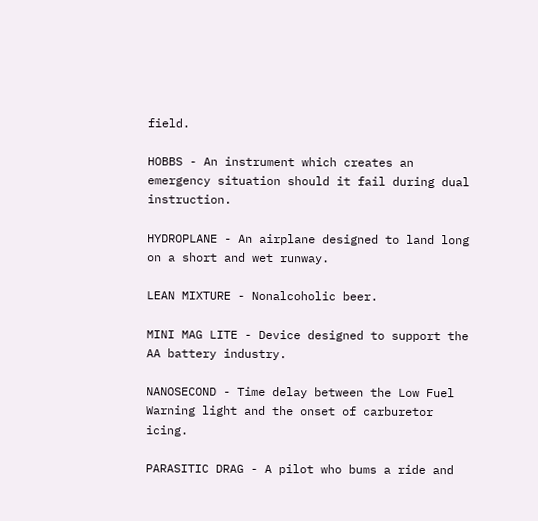field.

HOBBS - An instrument which creates an emergency situation should it fail during dual instruction.

HYDROPLANE - An airplane designed to land long on a short and wet runway.

LEAN MIXTURE - Nonalcoholic beer.

MINI MAG LITE - Device designed to support the AA battery industry.

NANOSECOND - Time delay between the Low Fuel Warning light and the onset of carburetor icing.

PARASITIC DRAG - A pilot who bums a ride and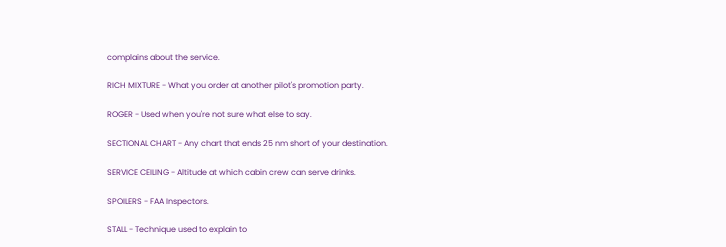complains about the service.

RICH MIXTURE - What you order at another pilot's promotion party.

ROGER - Used when you're not sure what else to say.

SECTIONAL CHART - Any chart that ends 25 nm short of your destination.

SERVICE CEILING - Altitude at which cabin crew can serve drinks.

SPOILERS - FAA Inspectors.

STALL - Technique used to explain to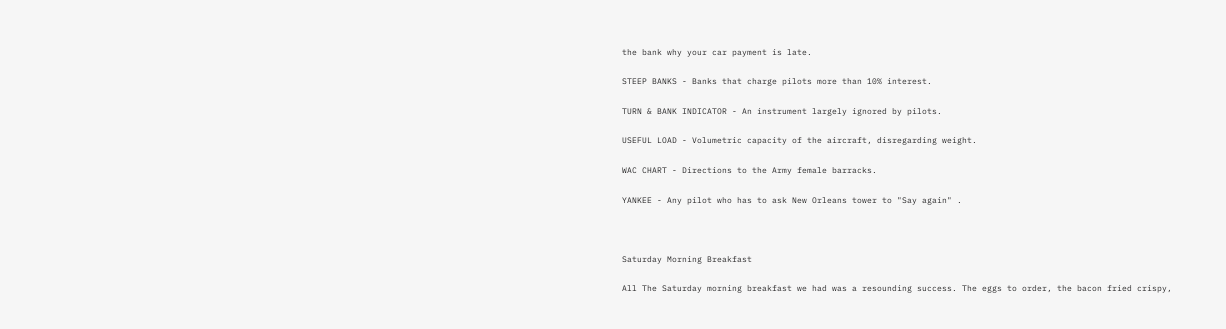the bank why your car payment is late.

STEEP BANKS - Banks that charge pilots more than 10% interest.

TURN & BANK INDICATOR - An instrument largely ignored by pilots.

USEFUL LOAD - Volumetric capacity of the aircraft, disregarding weight.

WAC CHART - Directions to the Army female barracks.

YANKEE - Any pilot who has to ask New Orleans tower to "Say again" .



Saturday Morning Breakfast

All The Saturday morning breakfast we had was a resounding success. The eggs to order, the bacon fried crispy,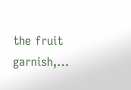the fruit garnish,...